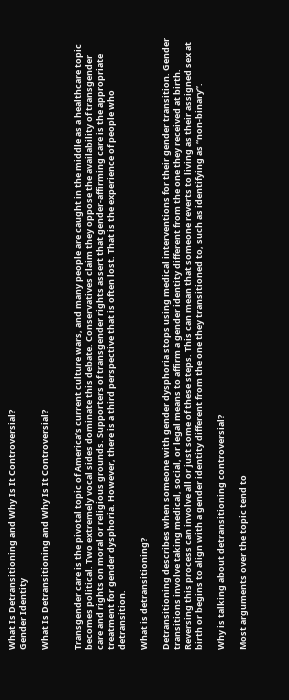What Is Detransitioning and Why Is It Controversial?
Gender Identity

What Is Detransitioning and Why Is It Controversial?


Transgender care is the pivotal topic of America’s current culture wars, and many people are caught in the middle as a healthcare topic becomes political. Two extremely vocal sides dominate this debate. Conservatives claim they oppose the availability of transgender care and rights on moral or religious grounds. Supporters of transgender rights assert that gender-affirming care is the appropriate treatment for gender dysphoria. However, there is a third perspective that is often lost. That is the experience of people who detransition.

What is detransitioning?

Detransitioning describes when someone with gender dysphoria stops using medical interventions for their gender transition. Gender transitions involve taking medical, social, or legal means to affirm a gender identity different from the one they received at birth. Reversing this process can involve all or just some of these steps. This can mean that someone reverts to living as their assigned sex at birth or begins to align with a gender identity different from the one they transitioned to, such as identifying as “non-binary”.

Why is talking about detransitioning controversial?

Most arguments over the topic tend to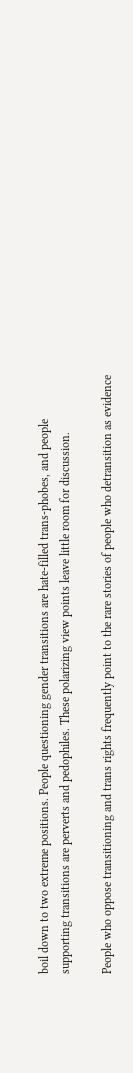boil down to two extreme positions. People questioning gender transitions are hate-filled trans-phobes, and people supporting transitions are perverts and pedophiles. These polarizing view points leave little room for discussion.

People who oppose transitioning and trans rights frequently point to the rare stories of people who detransition as evidence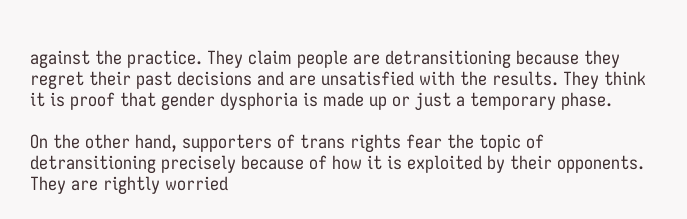against the practice. They claim people are detransitioning because they regret their past decisions and are unsatisfied with the results. They think it is proof that gender dysphoria is made up or just a temporary phase.

On the other hand, supporters of trans rights fear the topic of detransitioning precisely because of how it is exploited by their opponents. They are rightly worried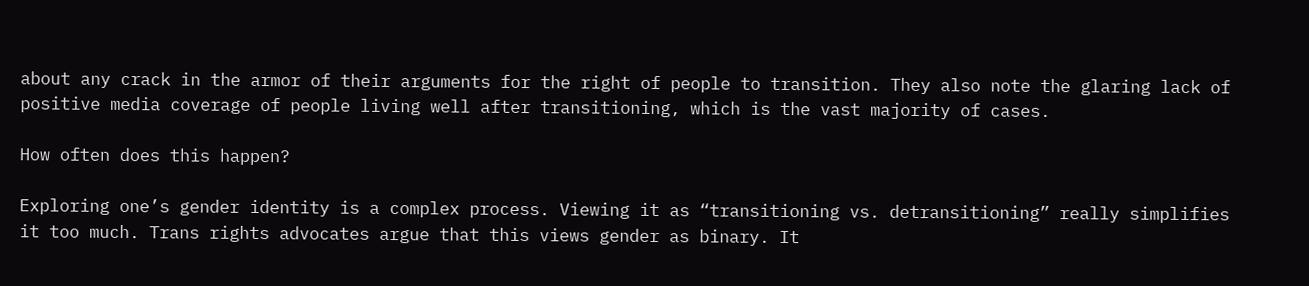about any crack in the armor of their arguments for the right of people to transition. They also note the glaring lack of positive media coverage of people living well after transitioning, which is the vast majority of cases.

How often does this happen?

Exploring one’s gender identity is a complex process. Viewing it as “transitioning vs. detransitioning” really simplifies it too much. Trans rights advocates argue that this views gender as binary. It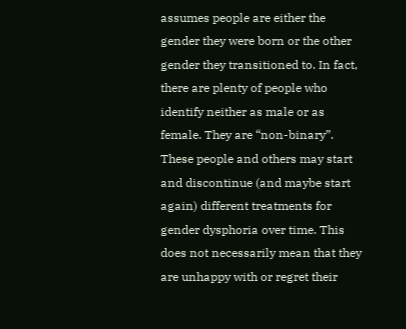assumes people are either the gender they were born or the other gender they transitioned to. In fact, there are plenty of people who identify neither as male or as female. They are “non-binary”. These people and others may start and discontinue (and maybe start again) different treatments for gender dysphoria over time. This does not necessarily mean that they are unhappy with or regret their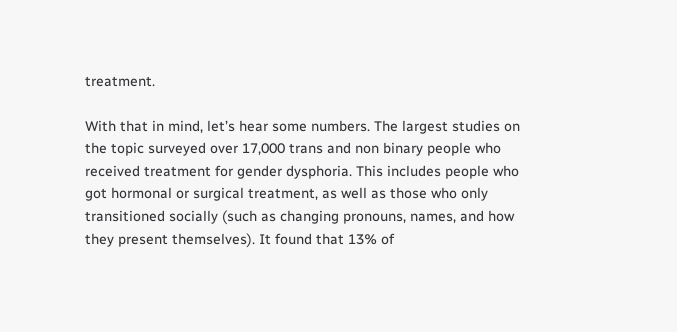treatment.

With that in mind, let’s hear some numbers. The largest studies on the topic surveyed over 17,000 trans and non binary people who received treatment for gender dysphoria. This includes people who got hormonal or surgical treatment, as well as those who only transitioned socially (such as changing pronouns, names, and how they present themselves). It found that 13% of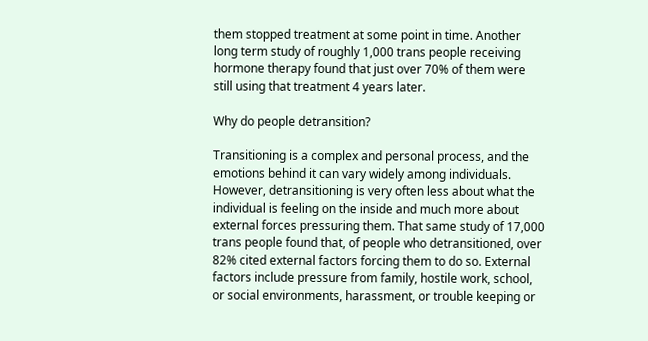them stopped treatment at some point in time. Another long term study of roughly 1,000 trans people receiving hormone therapy found that just over 70% of them were still using that treatment 4 years later.

Why do people detransition?

Transitioning is a complex and personal process, and the emotions behind it can vary widely among individuals. However, detransitioning is very often less about what the individual is feeling on the inside and much more about external forces pressuring them. That same study of 17,000 trans people found that, of people who detransitioned, over 82% cited external factors forcing them to do so. External factors include pressure from family, hostile work, school, or social environments, harassment, or trouble keeping or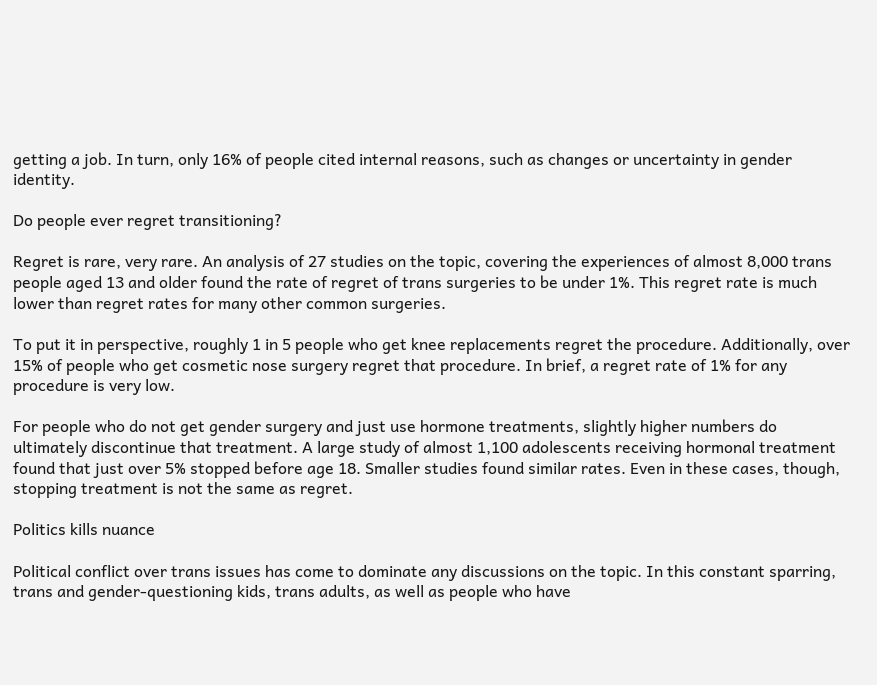getting a job. In turn, only 16% of people cited internal reasons, such as changes or uncertainty in gender identity.

Do people ever regret transitioning?

Regret is rare, very rare. An analysis of 27 studies on the topic, covering the experiences of almost 8,000 trans people aged 13 and older found the rate of regret of trans surgeries to be under 1%. This regret rate is much lower than regret rates for many other common surgeries.

To put it in perspective, roughly 1 in 5 people who get knee replacements regret the procedure. Additionally, over 15% of people who get cosmetic nose surgery regret that procedure. In brief, a regret rate of 1% for any procedure is very low.

For people who do not get gender surgery and just use hormone treatments, slightly higher numbers do ultimately discontinue that treatment. A large study of almost 1,100 adolescents receiving hormonal treatment found that just over 5% stopped before age 18. Smaller studies found similar rates. Even in these cases, though, stopping treatment is not the same as regret.

Politics kills nuance

Political conflict over trans issues has come to dominate any discussions on the topic. In this constant sparring, trans and gender-questioning kids, trans adults, as well as people who have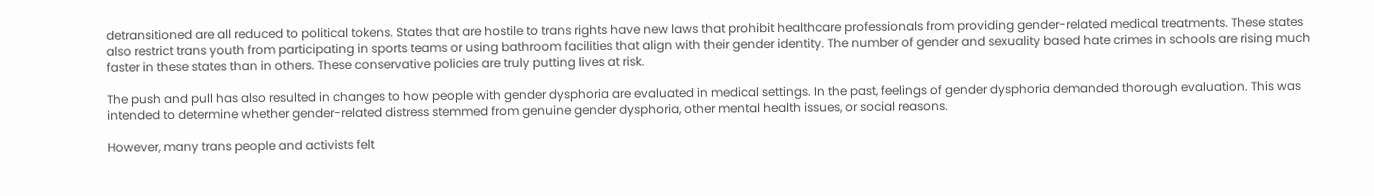detransitioned are all reduced to political tokens. States that are hostile to trans rights have new laws that prohibit healthcare professionals from providing gender-related medical treatments. These states also restrict trans youth from participating in sports teams or using bathroom facilities that align with their gender identity. The number of gender and sexuality based hate crimes in schools are rising much faster in these states than in others. These conservative policies are truly putting lives at risk.

The push and pull has also resulted in changes to how people with gender dysphoria are evaluated in medical settings. In the past, feelings of gender dysphoria demanded thorough evaluation. This was intended to determine whether gender-related distress stemmed from genuine gender dysphoria, other mental health issues, or social reasons.

However, many trans people and activists felt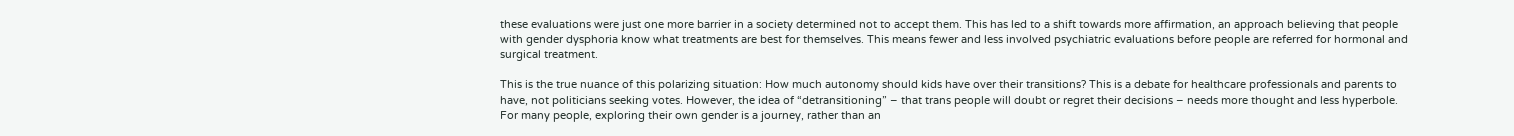these evaluations were just one more barrier in a society determined not to accept them. This has led to a shift towards more affirmation, an approach believing that people with gender dysphoria know what treatments are best for themselves. This means fewer and less involved psychiatric evaluations before people are referred for hormonal and surgical treatment.

This is the true nuance of this polarizing situation: How much autonomy should kids have over their transitions? This is a debate for healthcare professionals and parents to have, not politicians seeking votes. However, the idea of “detransitioning” – that trans people will doubt or regret their decisions – needs more thought and less hyperbole. For many people, exploring their own gender is a journey, rather than an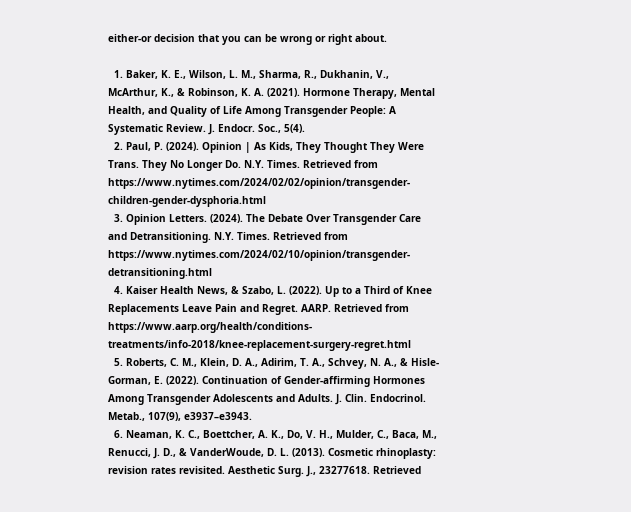either-or decision that you can be wrong or right about.

  1. Baker, K. E., Wilson, L. M., Sharma, R., Dukhanin, V., McArthur, K., & Robinson, K. A. (2021). Hormone Therapy, Mental Health, and Quality of Life Among Transgender People: A Systematic Review. J. Endocr. Soc., 5(4).
  2. Paul, P. (2024). Opinion | As Kids, They Thought They Were Trans. They No Longer Do. N.Y. Times. Retrieved from https://www.nytimes.com/2024/02/02/opinion/transgender-children-gender-dysphoria.html
  3. Opinion Letters. (2024). The Debate Over Transgender Care and Detransitioning. N.Y. Times. Retrieved from https://www.nytimes.com/2024/02/10/opinion/transgender-detransitioning.html
  4. Kaiser Health News, & Szabo, L. (2022). Up to a Third of Knee Replacements Leave Pain and Regret. AARP. Retrieved from https://www.aarp.org/health/conditions-treatments/info-2018/knee-replacement-surgery-regret.html
  5. Roberts, C. M., Klein, D. A., Adirim, T. A., Schvey, N. A., & Hisle-Gorman, E. (2022). Continuation of Gender-affirming Hormones Among Transgender Adolescents and Adults. J. Clin. Endocrinol. Metab., 107(9), e3937–e3943.
  6. Neaman, K. C., Boettcher, A. K., Do, V. H., Mulder, C., Baca, M., Renucci, J. D., & VanderWoude, D. L. (2013). Cosmetic rhinoplasty: revision rates revisited. Aesthetic Surg. J., 23277618. Retrieved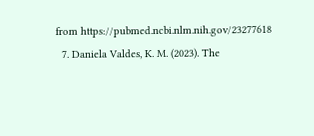from https://pubmed.ncbi.nlm.nih.gov/23277618
  7. Daniela Valdes, K. M. (2023). The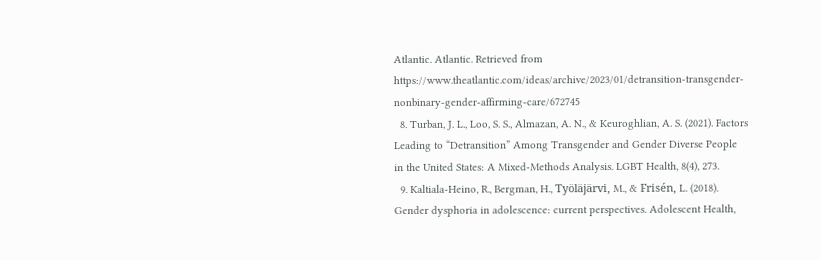Atlantic. Atlantic. Retrieved from https://www.theatlantic.com/ideas/archive/2023/01/detransition-transgender-nonbinary-gender-affirming-care/672745
  8. Turban, J. L., Loo, S. S., Almazan, A. N., & Keuroghlian, A. S. (2021). Factors Leading to “Detransition” Among Transgender and Gender Diverse People in the United States: A Mixed-Methods Analysis. LGBT Health, 8(4), 273.
  9. Kaltiala-Heino, R., Bergman, H., Työläjärvi, M., & Frisén, L. (2018). Gender dysphoria in adolescence: current perspectives. Adolescent Health,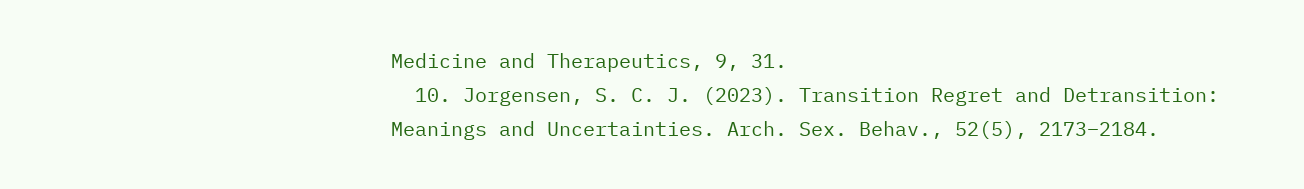Medicine and Therapeutics, 9, 31.
  10. Jorgensen, S. C. J. (2023). Transition Regret and Detransition: Meanings and Uncertainties. Arch. Sex. Behav., 52(5), 2173–2184.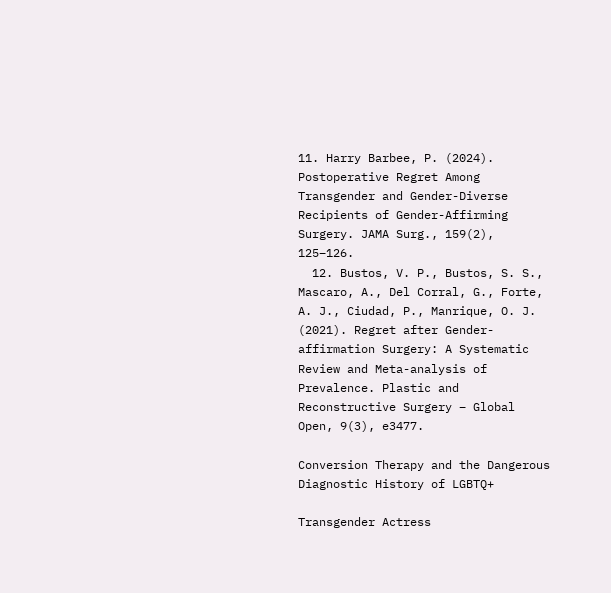11. Harry Barbee, P. (2024). Postoperative Regret Among Transgender and Gender-Diverse Recipients of Gender-Affirming Surgery. JAMA Surg., 159(2), 125–126.
  12. Bustos, V. P., Bustos, S. S., Mascaro, A., Del Corral, G., Forte, A. J., Ciudad, P., Manrique, O. J. (2021). Regret after Gender-affirmation Surgery: A Systematic Review and Meta-analysis of Prevalence. Plastic and Reconstructive Surgery – Global Open, 9(3), e3477.

Conversion Therapy and the Dangerous Diagnostic History of LGBTQ+

Transgender Actress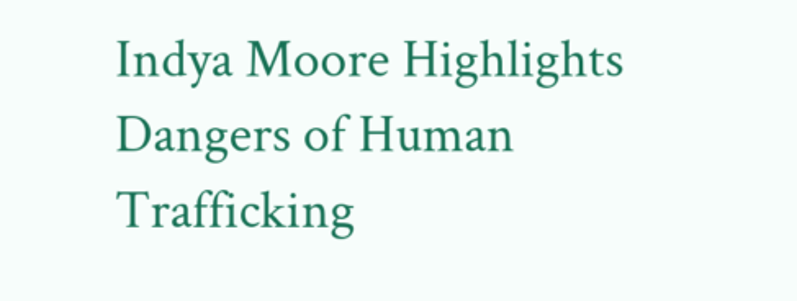Indya Moore Highlights Dangers of Human Trafficking